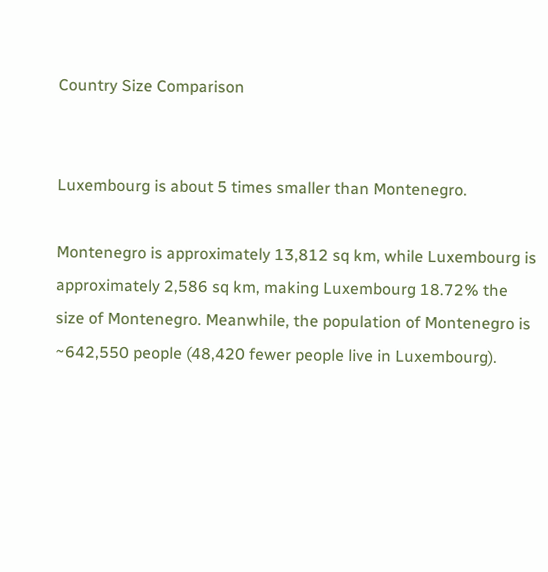Country Size Comparison


Luxembourg is about 5 times smaller than Montenegro.

Montenegro is approximately 13,812 sq km, while Luxembourg is approximately 2,586 sq km, making Luxembourg 18.72% the size of Montenegro. Meanwhile, the population of Montenegro is ~642,550 people (48,420 fewer people live in Luxembourg).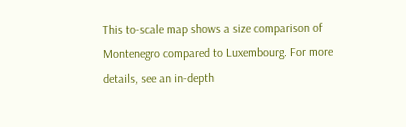This to-scale map shows a size comparison of Montenegro compared to Luxembourg. For more details, see an in-depth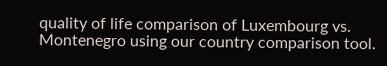quality of life comparison of Luxembourg vs. Montenegro using our country comparison tool.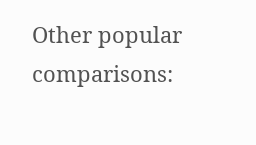Other popular comparisons: